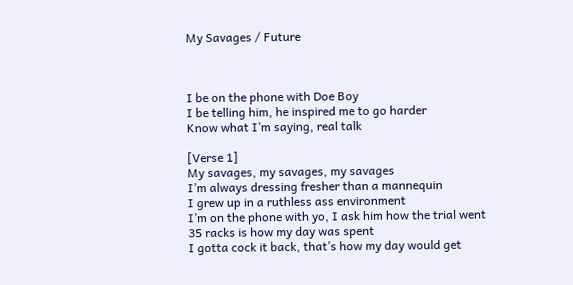My Savages / Future



I be on the phone with Doe Boy
I be telling him, he inspired me to go harder
Know what I’m saying, real talk

[Verse 1]
My savages, my savages, my savages
I’m always dressing fresher than a mannequin
I grew up in a ruthless ass environment
I’m on the phone with yo, I ask him how the trial went
35 racks is how my day was spent
I gotta cock it back, that’s how my day would get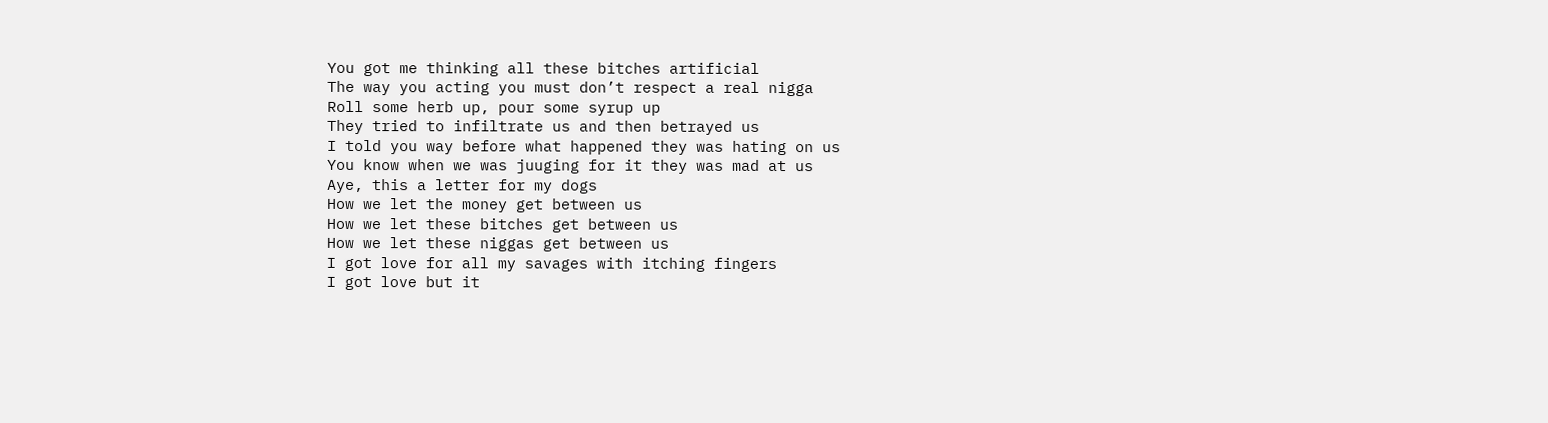You got me thinking all these bitches artificial
The way you acting you must don’t respect a real nigga
Roll some herb up, pour some syrup up
They tried to infiltrate us and then betrayed us
I told you way before what happened they was hating on us
You know when we was juuging for it they was mad at us
Aye, this a letter for my dogs
How we let the money get between us
How we let these bitches get between us
How we let these niggas get between us
I got love for all my savages with itching fingers
I got love but it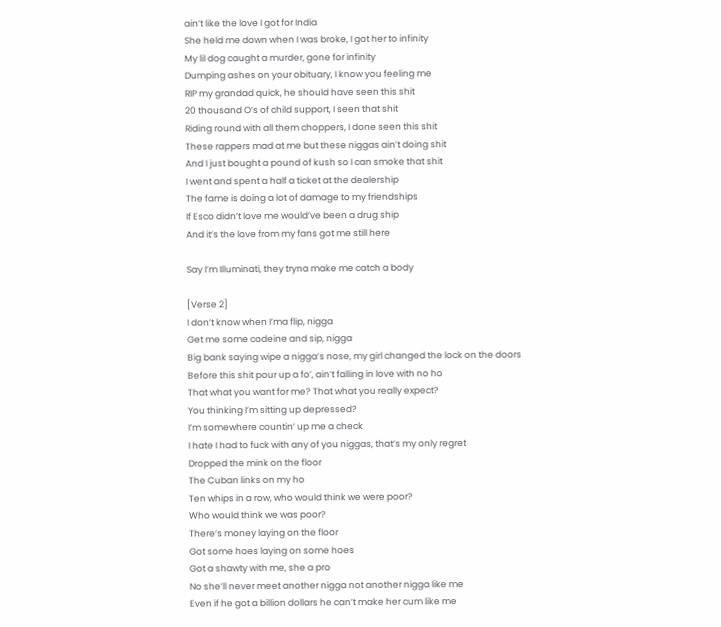ain’t like the love I got for India
She held me down when I was broke, I got her to infinity
My lil dog caught a murder, gone for infinity
Dumping ashes on your obituary, I know you feeling me
RIP my grandad quick, he should have seen this shit
20 thousand O’s of child support, I seen that shit
Riding round with all them choppers, I done seen this shit
These rappers mad at me but these niggas ain’t doing shit
And I just bought a pound of kush so I can smoke that shit
I went and spent a half a ticket at the dealership
The fame is doing a lot of damage to my friendships
If Esco didn’t love me would’ve been a drug ship
And it’s the love from my fans got me still here

Say I’m Illuminati, they tryna make me catch a body

[Verse 2]
I don’t know when I’ma flip, nigga
Get me some codeine and sip, nigga
Big bank saying wipe a nigga’s nose, my girl changed the lock on the doors
Before this shit pour up a fo’, ain’t falling in love with no ho
That what you want for me? That what you really expect?
You thinking I’m sitting up depressed?
I’m somewhere countin’ up me a check
I hate I had to fuck with any of you niggas, that’s my only regret
Dropped the mink on the floor
The Cuban links on my ho
Ten whips in a row, who would think we were poor?
Who would think we was poor?
There’s money laying on the floor
Got some hoes laying on some hoes
Got a shawty with me, she a pro
No she’ll never meet another nigga not another nigga like me
Even if he got a billion dollars he can’t make her cum like me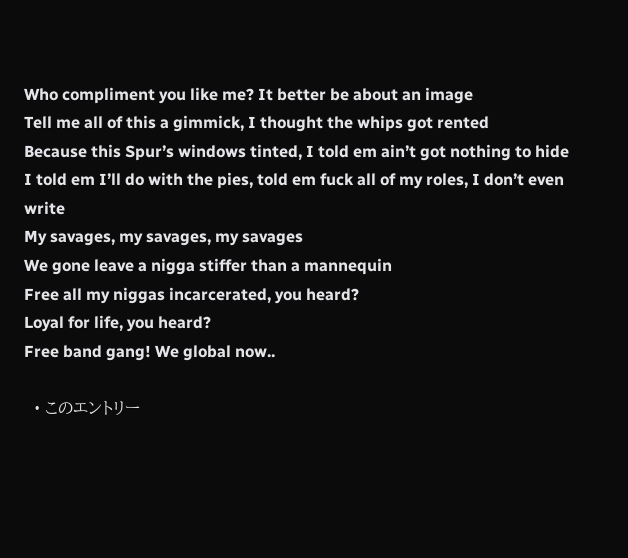Who compliment you like me? It better be about an image
Tell me all of this a gimmick, I thought the whips got rented
Because this Spur’s windows tinted, I told em ain’t got nothing to hide
I told em I’ll do with the pies, told em fuck all of my roles, I don’t even write
My savages, my savages, my savages
We gone leave a nigga stiffer than a mannequin
Free all my niggas incarcerated, you heard?
Loyal for life, you heard?
Free band gang! We global now..

  • このエントリー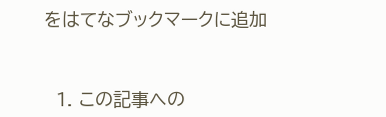をはてなブックマークに追加



  1. この記事への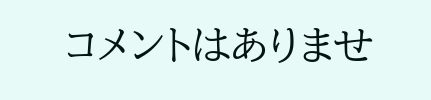コメントはありませ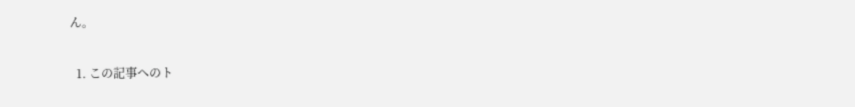ん。

  1. この記事へのト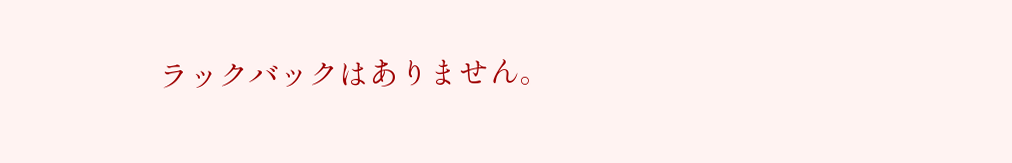ラックバックはありません。